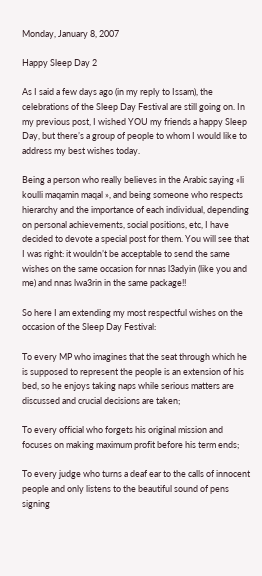Monday, January 8, 2007

Happy Sleep Day 2

As I said a few days ago (in my reply to Issam), the celebrations of the Sleep Day Festival are still going on. In my previous post, I wished YOU my friends a happy Sleep Day, but there’s a group of people to whom I would like to address my best wishes today.

Being a person who really believes in the Arabic saying «li koulli maqamin maqal », and being someone who respects hierarchy and the importance of each individual, depending on personal achievements, social positions, etc, I have decided to devote a special post for them. You will see that I was right: it wouldn’t be acceptable to send the same wishes on the same occasion for nnas l3adyin (like you and me) and nnas lwa3rin in the same package!!

So here I am extending my most respectful wishes on the occasion of the Sleep Day Festival:

To every MP who imagines that the seat through which he is supposed to represent the people is an extension of his bed, so he enjoys taking naps while serious matters are discussed and crucial decisions are taken;

To every official who forgets his original mission and focuses on making maximum profit before his term ends;

To every judge who turns a deaf ear to the calls of innocent people and only listens to the beautiful sound of pens signing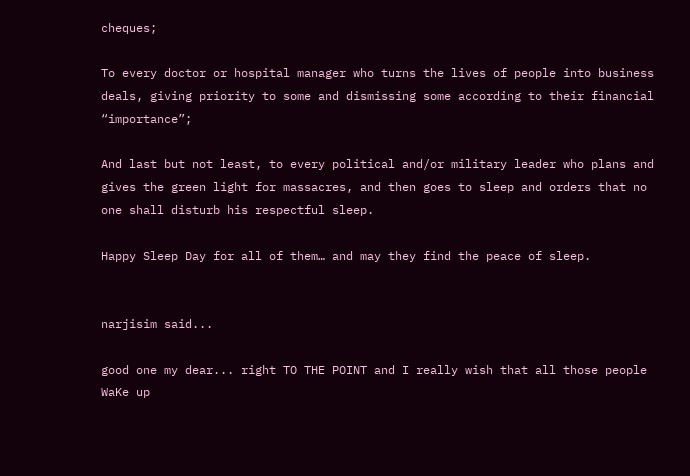cheques;

To every doctor or hospital manager who turns the lives of people into business deals, giving priority to some and dismissing some according to their financial “importance”;

And last but not least, to every political and/or military leader who plans and gives the green light for massacres, and then goes to sleep and orders that no one shall disturb his respectful sleep.

Happy Sleep Day for all of them… and may they find the peace of sleep.


narjisim said...

good one my dear... right TO THE POINT and I really wish that all those people WaKe up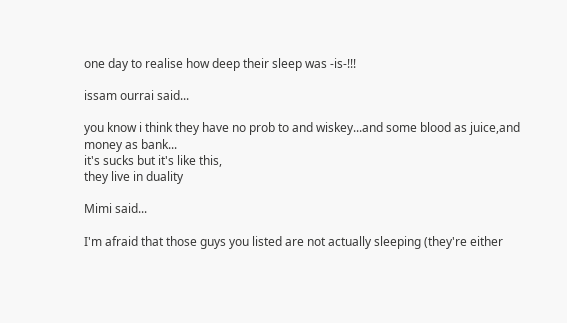one day to realise how deep their sleep was -is-!!!

issam ourrai said...

you know i think they have no prob to and wiskey...and some blood as juice,and money as bank...
it's sucks but it's like this,
they live in duality

Mimi said...

I'm afraid that those guys you listed are not actually sleeping (they're either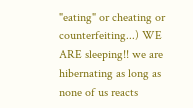"eating" or cheating or counterfeiting...) WE ARE sleeping!! we are hibernating as long as none of us reacts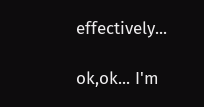effectively...

ok,ok... I'm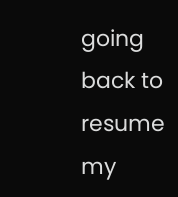going back to resume my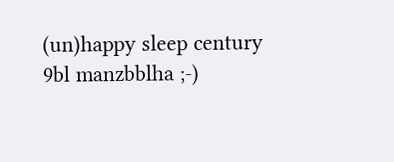(un)happy sleep century 9bl manzbblha ;-)